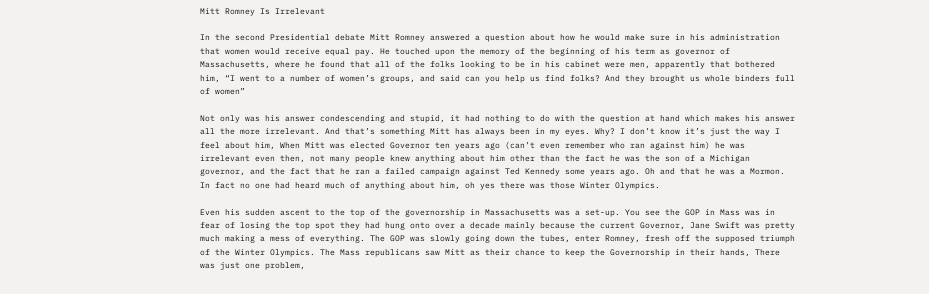Mitt Romney Is Irrelevant

In the second Presidential debate Mitt Romney answered a question about how he would make sure in his administration that women would receive equal pay. He touched upon the memory of the beginning of his term as governor of Massachusetts, where he found that all of the folks looking to be in his cabinet were men, apparently that bothered him, “I went to a number of women’s groups, and said can you help us find folks? And they brought us whole binders full of women”

Not only was his answer condescending and stupid, it had nothing to do with the question at hand which makes his answer all the more irrelevant. And that’s something Mitt has always been in my eyes. Why? I don’t know it’s just the way I feel about him, When Mitt was elected Governor ten years ago (can’t even remember who ran against him) he was irrelevant even then, not many people knew anything about him other than the fact he was the son of a Michigan governor, and the fact that he ran a failed campaign against Ted Kennedy some years ago. Oh and that he was a Mormon. In fact no one had heard much of anything about him, oh yes there was those Winter Olympics.

Even his sudden ascent to the top of the governorship in Massachusetts was a set-up. You see the GOP in Mass was in fear of losing the top spot they had hung onto over a decade mainly because the current Governor, Jane Swift was pretty much making a mess of everything. The GOP was slowly going down the tubes, enter Romney, fresh off the supposed triumph of the Winter Olympics. The Mass republicans saw Mitt as their chance to keep the Governorship in their hands, There was just one problem,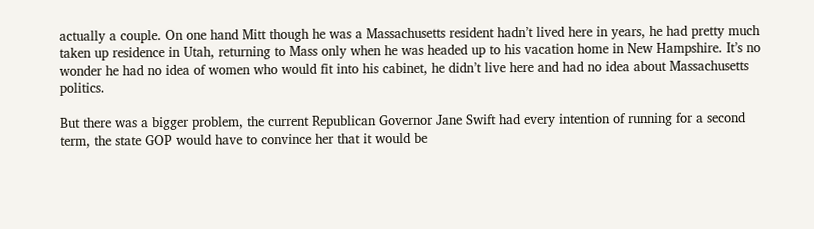actually a couple. On one hand Mitt though he was a Massachusetts resident hadn’t lived here in years, he had pretty much taken up residence in Utah, returning to Mass only when he was headed up to his vacation home in New Hampshire. It’s no wonder he had no idea of women who would fit into his cabinet, he didn’t live here and had no idea about Massachusetts politics.

But there was a bigger problem, the current Republican Governor Jane Swift had every intention of running for a second term, the state GOP would have to convince her that it would be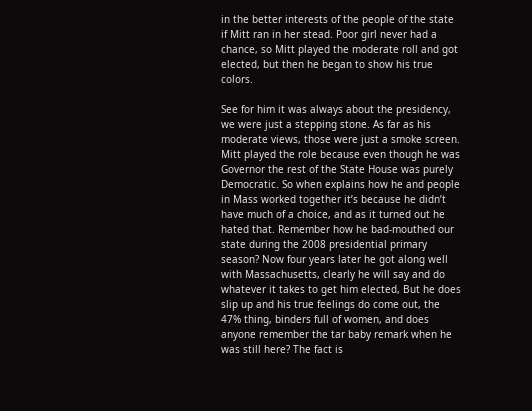in the better interests of the people of the state if Mitt ran in her stead. Poor girl never had a chance, so Mitt played the moderate roll and got elected, but then he began to show his true colors.

See for him it was always about the presidency, we were just a stepping stone. As far as his moderate views, those were just a smoke screen. Mitt played the role because even though he was Governor the rest of the State House was purely Democratic. So when explains how he and people in Mass worked together it’s because he didn’t have much of a choice, and as it turned out he hated that. Remember how he bad-mouthed our state during the 2008 presidential primary season? Now four years later he got along well with Massachusetts, clearly he will say and do whatever it takes to get him elected, But he does slip up and his true feelings do come out, the 47% thing, binders full of women, and does anyone remember the tar baby remark when he was still here? The fact is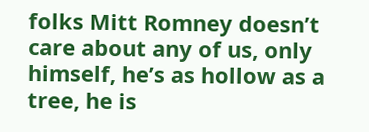folks Mitt Romney doesn’t care about any of us, only himself, he’s as hollow as a tree, he is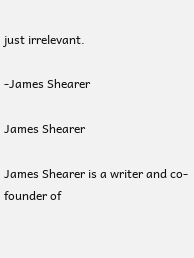just irrelevant.

-James Shearer

James Shearer

James Shearer is a writer and co-founder of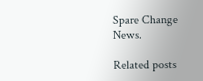Spare Change News.

Related posts